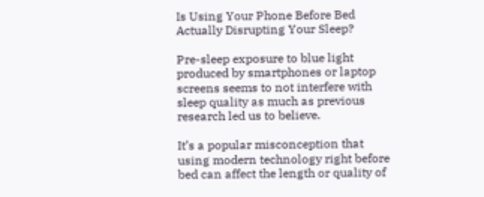Is Using Your Phone Before Bed Actually Disrupting Your Sleep?

Pre-sleep exposure to blue light produced by smartphones or laptop screens seems to not interfere with sleep quality as much as previous research led us to believe.

It’s a popular misconception that using modern technology right before bed can affect the length or quality of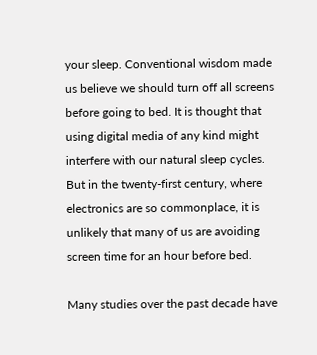your sleep. Conventional wisdom made us believe we should turn off all screens before going to bed. It is thought that using digital media of any kind might interfere with our natural sleep cycles. But in the twenty-first century, where electronics are so commonplace, it is unlikely that many of us are avoiding screen time for an hour before bed.

Many studies over the past decade have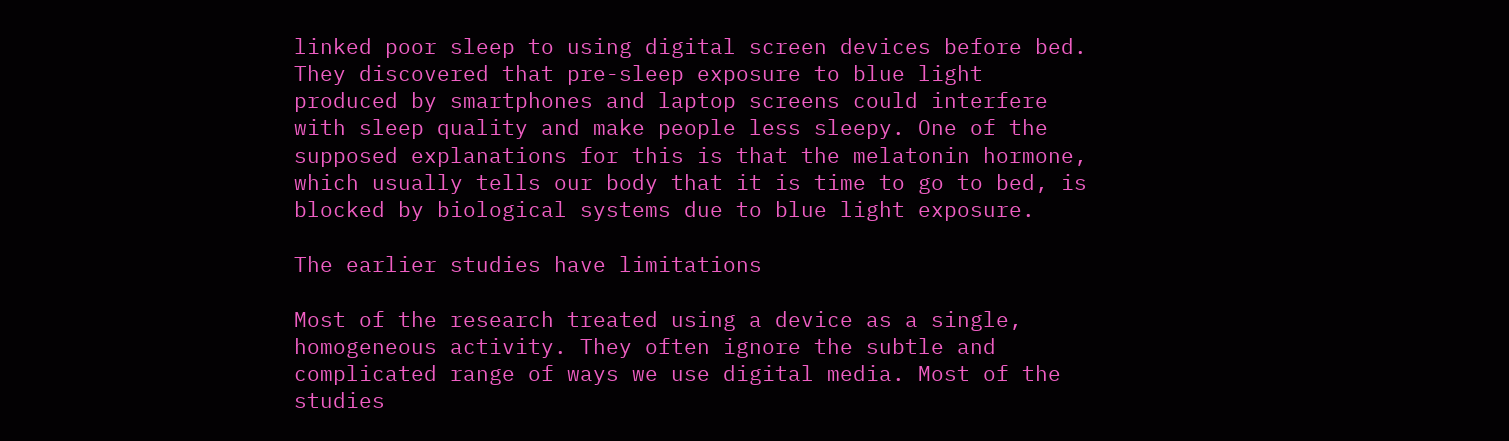linked poor sleep to using digital screen devices before bed. They discovered that pre-sleep exposure to blue light produced by smartphones and laptop screens could interfere with sleep quality and make people less sleepy. One of the supposed explanations for this is that the melatonin hormone, which usually tells our body that it is time to go to bed, is blocked by biological systems due to blue light exposure.

The earlier studies have limitations

Most of the research treated using a device as a single, homogeneous activity. They often ignore the subtle and complicated range of ways we use digital media. Most of the studies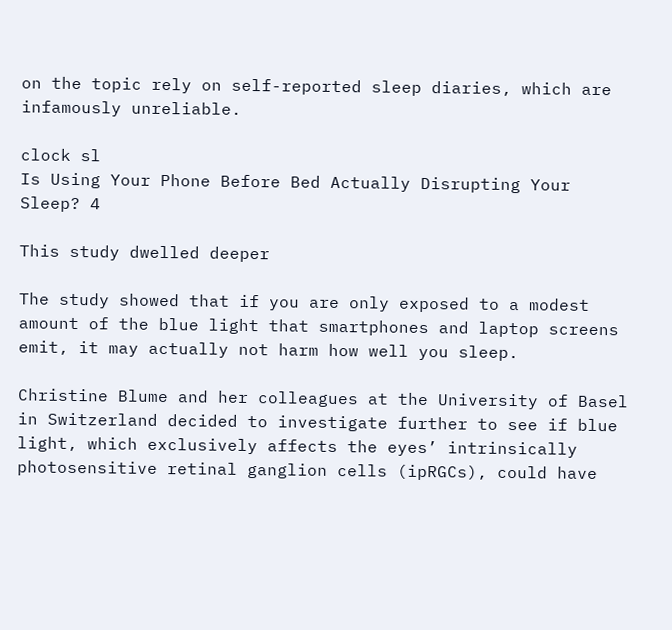on the topic rely on self-reported sleep diaries, which are infamously unreliable.

clock sl
Is Using Your Phone Before Bed Actually Disrupting Your Sleep? 4

This study dwelled deeper

The study showed that if you are only exposed to a modest amount of the blue light that smartphones and laptop screens emit, it may actually not harm how well you sleep.

Christine Blume and her colleagues at the University of Basel in Switzerland decided to investigate further to see if blue light, which exclusively affects the eyes’ intrinsically photosensitive retinal ganglion cells (ipRGCs), could have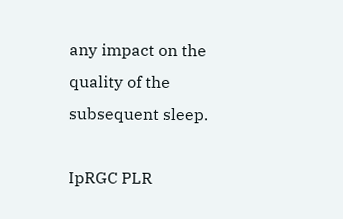any impact on the quality of the subsequent sleep.

IpRGC PLR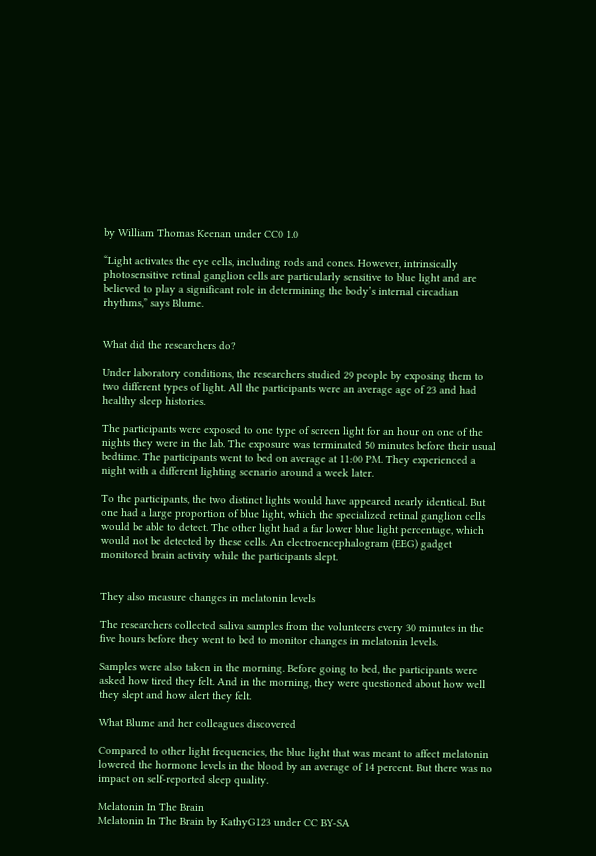by William Thomas Keenan under CC0 1.0

“Light activates the eye cells, including rods and cones. However, intrinsically photosensitive retinal ganglion cells are particularly sensitive to blue light and are believed to play a significant role in determining the body’s internal circadian rhythms,” says Blume.


What did the researchers do?

Under laboratory conditions, the researchers studied 29 people by exposing them to two different types of light. All the participants were an average age of 23 and had healthy sleep histories.

The participants were exposed to one type of screen light for an hour on one of the nights they were in the lab. The exposure was terminated 50 minutes before their usual bedtime. The participants went to bed on average at 11:00 PM. They experienced a night with a different lighting scenario around a week later.

To the participants, the two distinct lights would have appeared nearly identical. But one had a large proportion of blue light, which the specialized retinal ganglion cells would be able to detect. The other light had a far lower blue light percentage, which would not be detected by these cells. An electroencephalogram (EEG) gadget monitored brain activity while the participants slept.


They also measure changes in melatonin levels

The researchers collected saliva samples from the volunteers every 30 minutes in the five hours before they went to bed to monitor changes in melatonin levels.

Samples were also taken in the morning. Before going to bed, the participants were asked how tired they felt. And in the morning, they were questioned about how well they slept and how alert they felt.

What Blume and her colleagues discovered

Compared to other light frequencies, the blue light that was meant to affect melatonin lowered the hormone levels in the blood by an average of 14 percent. But there was no impact on self-reported sleep quality.

Melatonin In The Brain
Melatonin In The Brain by KathyG123 under CC BY-SA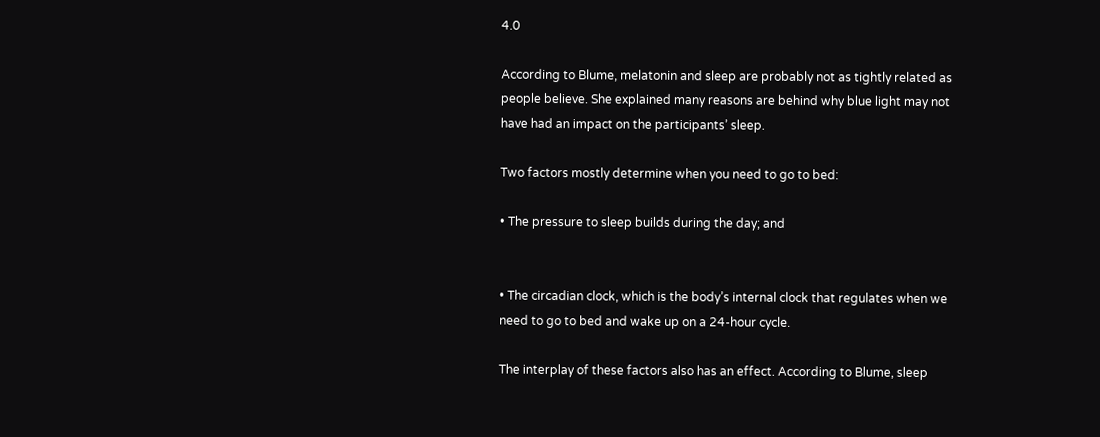4.0

According to Blume, melatonin and sleep are probably not as tightly related as people believe. She explained many reasons are behind why blue light may not have had an impact on the participants’ sleep.

Two factors mostly determine when you need to go to bed:

• The pressure to sleep builds during the day; and


• The circadian clock, which is the body’s internal clock that regulates when we need to go to bed and wake up on a 24-hour cycle.

The interplay of these factors also has an effect. According to Blume, sleep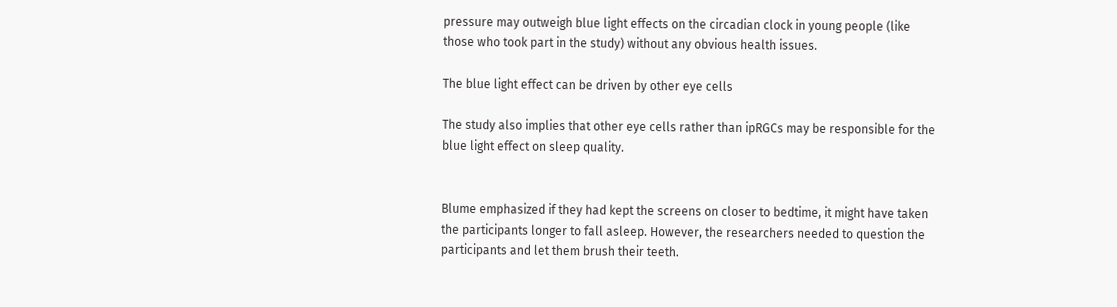pressure may outweigh blue light effects on the circadian clock in young people (like those who took part in the study) without any obvious health issues.

The blue light effect can be driven by other eye cells

The study also implies that other eye cells rather than ipRGCs may be responsible for the blue light effect on sleep quality.


Blume emphasized if they had kept the screens on closer to bedtime, it might have taken the participants longer to fall asleep. However, the researchers needed to question the participants and let them brush their teeth.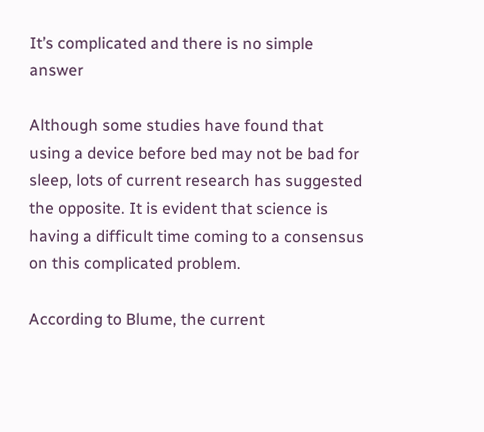It’s complicated and there is no simple answer

Although some studies have found that using a device before bed may not be bad for sleep, lots of current research has suggested the opposite. It is evident that science is having a difficult time coming to a consensus on this complicated problem.

According to Blume, the current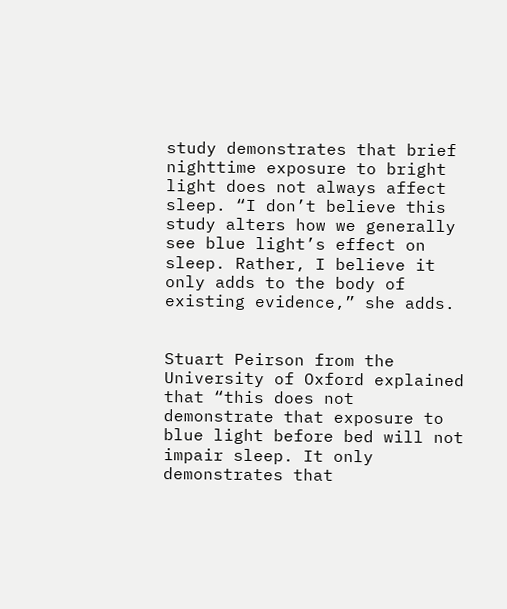study demonstrates that brief nighttime exposure to bright light does not always affect sleep. “I don’t believe this study alters how we generally see blue light’s effect on sleep. Rather, I believe it only adds to the body of existing evidence,” she adds.


Stuart Peirson from the University of Oxford explained that “this does not demonstrate that exposure to blue light before bed will not impair sleep. It only demonstrates that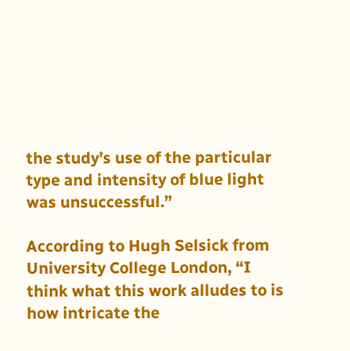the study’s use of the particular type and intensity of blue light was unsuccessful.”

According to Hugh Selsick from University College London, “I think what this work alludes to is how intricate the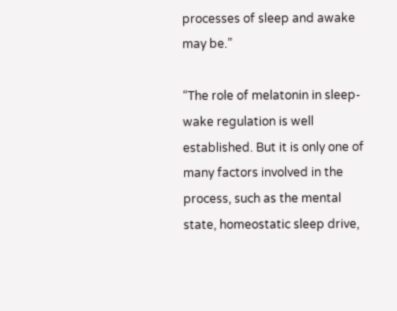processes of sleep and awake may be.”

“The role of melatonin in sleep-wake regulation is well established. But it is only one of many factors involved in the process, such as the mental state, homeostatic sleep drive,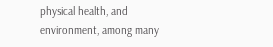physical health, and environment, among many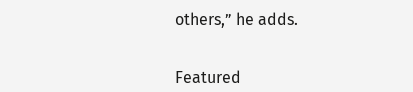others,” he adds.


Featured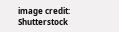image credit: Shutterstock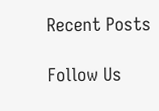Recent Posts

Follow Us